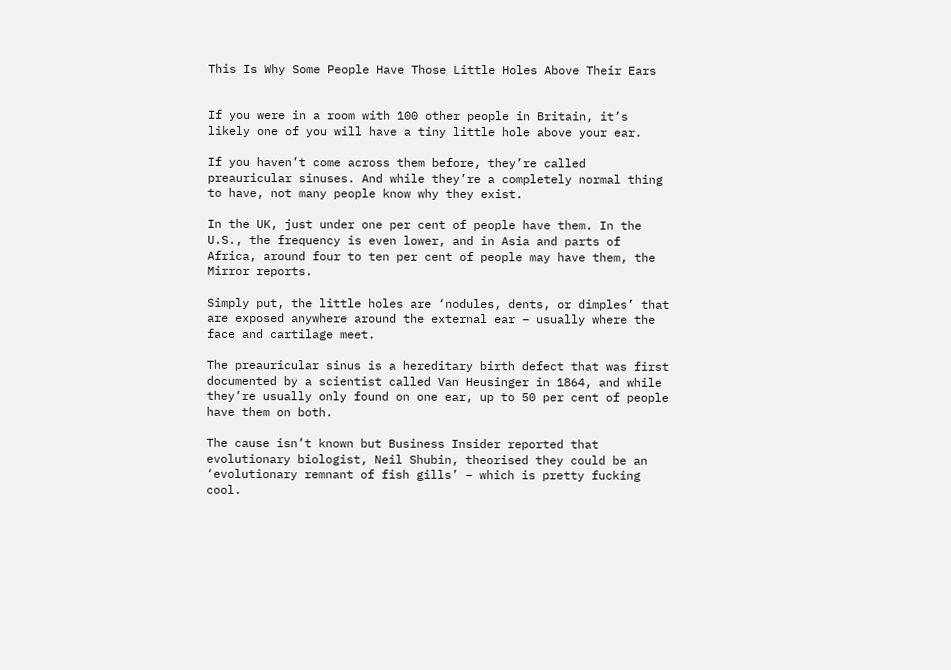This Is Why Some People Have Those Little Holes Above Their Ears


If you were in a room with 100 other people in Britain, it’s likely one of you will have a tiny little hole above your ear.

If you haven’t come across them before, they’re called preauricular sinuses. And while they’re a completely normal thing to have, not many people know why they exist.

In the UK, just under one per cent of people have them. In the U.S., the frequency is even lower, and in Asia and parts of Africa, around four to ten per cent of people may have them, the Mirror reports.

Simply put, the little holes are ‘nodules, dents, or dimples’ that are exposed anywhere around the external ear – usually where the face and cartilage meet.

The preauricular sinus is a hereditary birth defect that was first documented by a scientist called Van Heusinger in 1864, and while they’re usually only found on one ear, up to 50 per cent of people have them on both.

The cause isn’t known but Business Insider reported that evolutionary biologist, Neil Shubin, theorised they could be an ‘evolutionary remnant of fish gills’ – which is pretty fucking cool.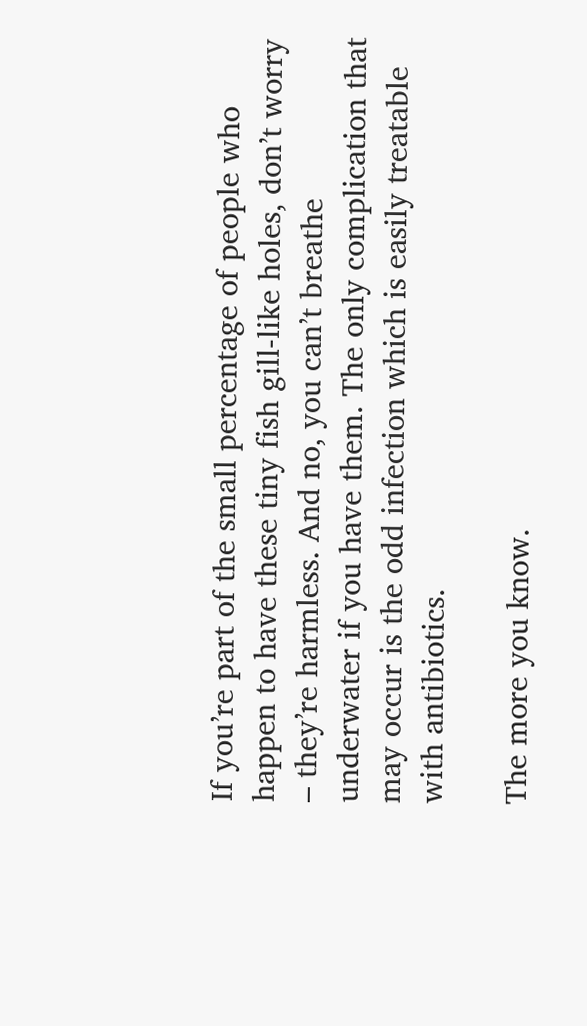If you’re part of the small percentage of people who happen to have these tiny fish gill-like holes, don’t worry – they’re harmless. And no, you can’t breathe underwater if you have them. The only complication that may occur is the odd infection which is easily treatable with antibiotics.

The more you know.